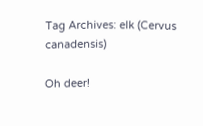Tag Archives: elk (Cervus canadensis)

Oh deer!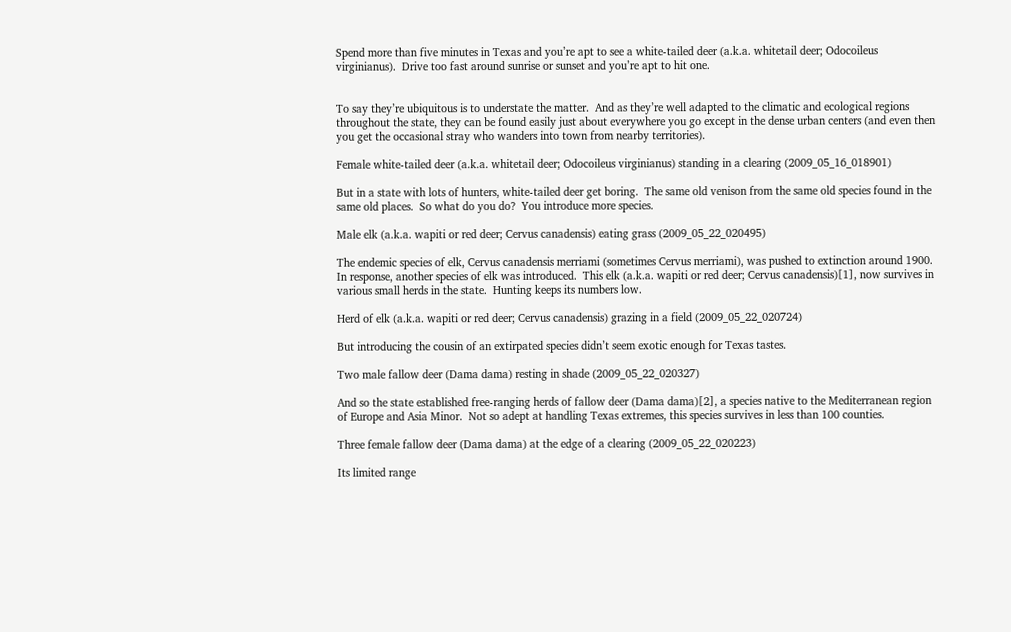Spend more than five minutes in Texas and you’re apt to see a white-tailed deer (a.k.a. whitetail deer; Odocoileus virginianus).  Drive too fast around sunrise or sunset and you’re apt to hit one.


To say they’re ubiquitous is to understate the matter.  And as they’re well adapted to the climatic and ecological regions throughout the state, they can be found easily just about everywhere you go except in the dense urban centers (and even then you get the occasional stray who wanders into town from nearby territories).

Female white-tailed deer (a.k.a. whitetail deer; Odocoileus virginianus) standing in a clearing (2009_05_16_018901)

But in a state with lots of hunters, white-tailed deer get boring.  The same old venison from the same old species found in the same old places.  So what do you do?  You introduce more species.

Male elk (a.k.a. wapiti or red deer; Cervus canadensis) eating grass (2009_05_22_020495)

The endemic species of elk, Cervus canadensis merriami (sometimes Cervus merriami), was pushed to extinction around 1900.  In response, another species of elk was introduced.  This elk (a.k.a. wapiti or red deer; Cervus canadensis)[1], now survives in various small herds in the state.  Hunting keeps its numbers low.

Herd of elk (a.k.a. wapiti or red deer; Cervus canadensis) grazing in a field (2009_05_22_020724)

But introducing the cousin of an extirpated species didn’t seem exotic enough for Texas tastes.

Two male fallow deer (Dama dama) resting in shade (2009_05_22_020327)

And so the state established free-ranging herds of fallow deer (Dama dama)[2], a species native to the Mediterranean region of Europe and Asia Minor.  Not so adept at handling Texas extremes, this species survives in less than 100 counties.

Three female fallow deer (Dama dama) at the edge of a clearing (2009_05_22_020223)

Its limited range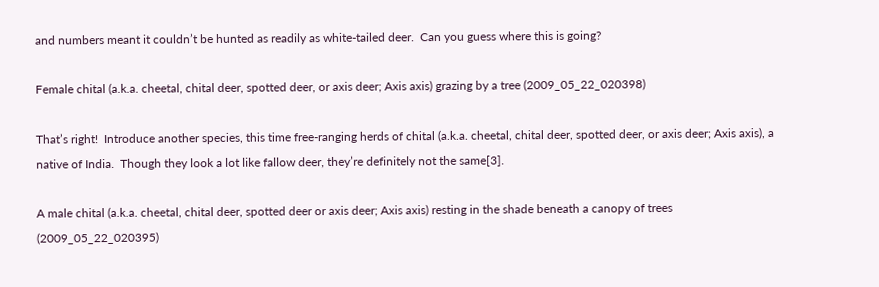and numbers meant it couldn’t be hunted as readily as white-tailed deer.  Can you guess where this is going?

Female chital (a.k.a. cheetal, chital deer, spotted deer, or axis deer; Axis axis) grazing by a tree (2009_05_22_020398)

That’s right!  Introduce another species, this time free-ranging herds of chital (a.k.a. cheetal, chital deer, spotted deer, or axis deer; Axis axis), a native of India.  Though they look a lot like fallow deer, they’re definitely not the same[3].

A male chital (a.k.a. cheetal, chital deer, spotted deer or axis deer; Axis axis) resting in the shade beneath a canopy of trees (2009_05_22_020395)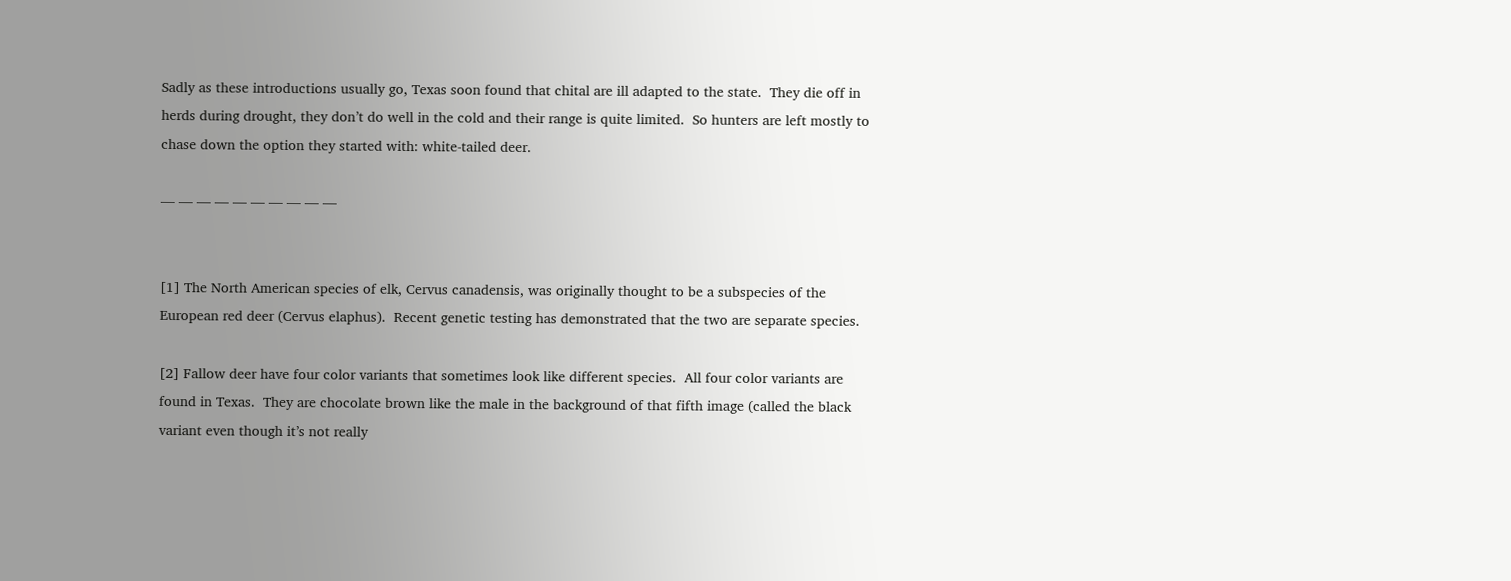Sadly as these introductions usually go, Texas soon found that chital are ill adapted to the state.  They die off in herds during drought, they don’t do well in the cold and their range is quite limited.  So hunters are left mostly to chase down the option they started with: white-tailed deer.

— — — — — — — — — —


[1] The North American species of elk, Cervus canadensis, was originally thought to be a subspecies of the European red deer (Cervus elaphus).  Recent genetic testing has demonstrated that the two are separate species.

[2] Fallow deer have four color variants that sometimes look like different species.  All four color variants are found in Texas.  They are chocolate brown like the male in the background of that fifth image (called the black variant even though it’s not really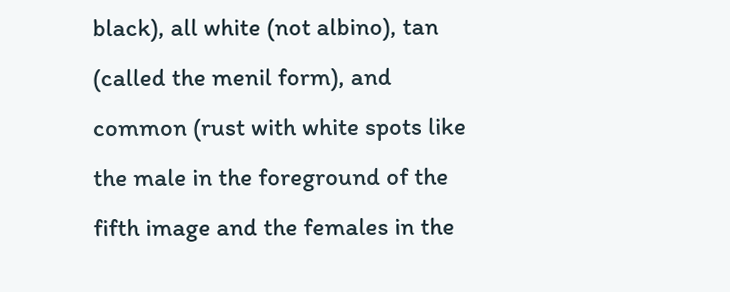black), all white (not albino), tan (called the menil form), and common (rust with white spots like the male in the foreground of the fifth image and the females in the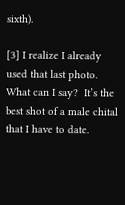sixth).

[3] I realize I already used that last photo.  What can I say?  It’s the best shot of a male chital that I have to date.